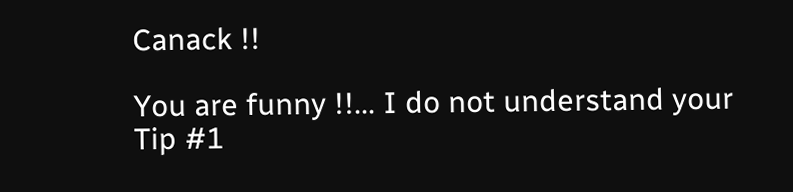Canack !!

You are funny !!... I do not understand your Tip #1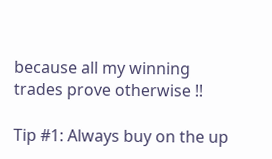because all my winning trades prove otherwise !!

Tip #1: Always buy on the up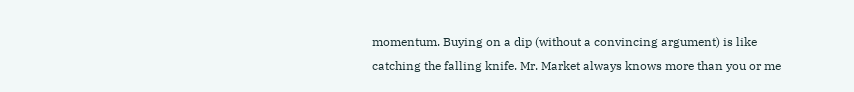momentum. Buying on a dip (without a convincing argument) is like catching the falling knife. Mr. Market always knows more than you or me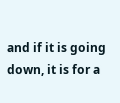and if it is going down, it is for a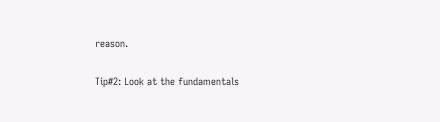reason.

Tip#2: Look at the fundamentals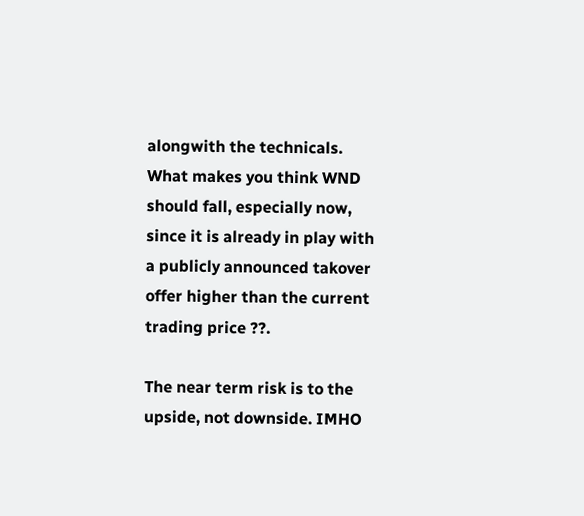alongwith the technicals. What makes you think WND should fall, especially now, since it is already in play with a publicly announced takover offer higher than the current trading price ??.

The near term risk is to the upside, not downside. IMHO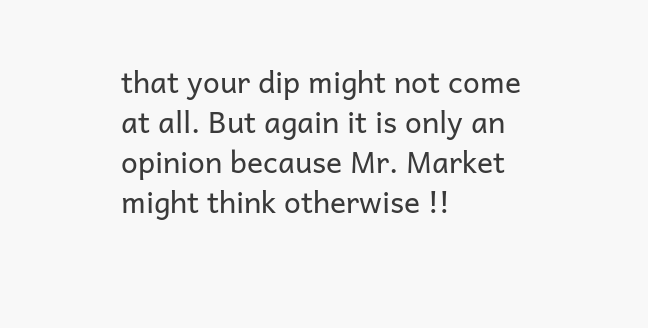that your dip might not come at all. But again it is only an opinion because Mr. Market might think otherwise !!